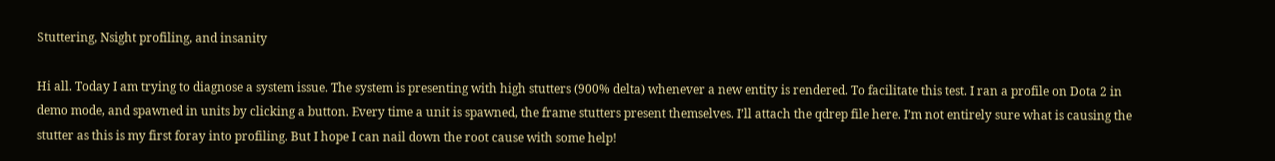Stuttering, Nsight profiling, and insanity

Hi all. Today I am trying to diagnose a system issue. The system is presenting with high stutters (900% delta) whenever a new entity is rendered. To facilitate this test. I ran a profile on Dota 2 in demo mode, and spawned in units by clicking a button. Every time a unit is spawned, the frame stutters present themselves. I’ll attach the qdrep file here. I’m not entirely sure what is causing the stutter as this is my first foray into profiling. But I hope I can nail down the root cause with some help!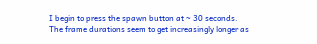I begin to press the spawn button at ~ 30 seconds. The frame durations seem to get increasingly longer as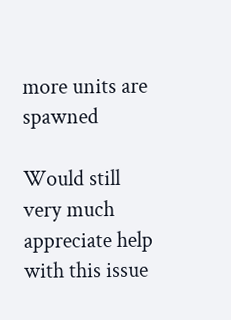more units are spawned

Would still very much appreciate help with this issue